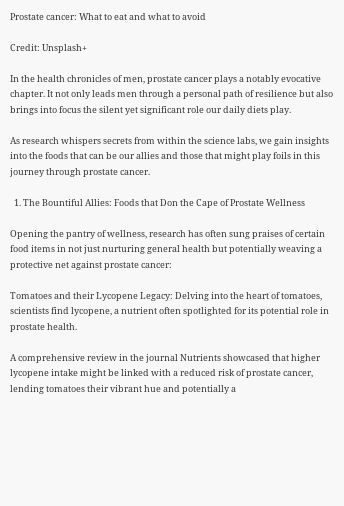Prostate cancer: What to eat and what to avoid

Credit: Unsplash+

In the health chronicles of men, prostate cancer plays a notably evocative chapter. It not only leads men through a personal path of resilience but also brings into focus the silent yet significant role our daily diets play.

As research whispers secrets from within the science labs, we gain insights into the foods that can be our allies and those that might play foils in this journey through prostate cancer.

  1. The Bountiful Allies: Foods that Don the Cape of Prostate Wellness

Opening the pantry of wellness, research has often sung praises of certain food items in not just nurturing general health but potentially weaving a protective net against prostate cancer:

Tomatoes and their Lycopene Legacy: Delving into the heart of tomatoes, scientists find lycopene, a nutrient often spotlighted for its potential role in prostate health.

A comprehensive review in the journal Nutrients showcased that higher lycopene intake might be linked with a reduced risk of prostate cancer, lending tomatoes their vibrant hue and potentially a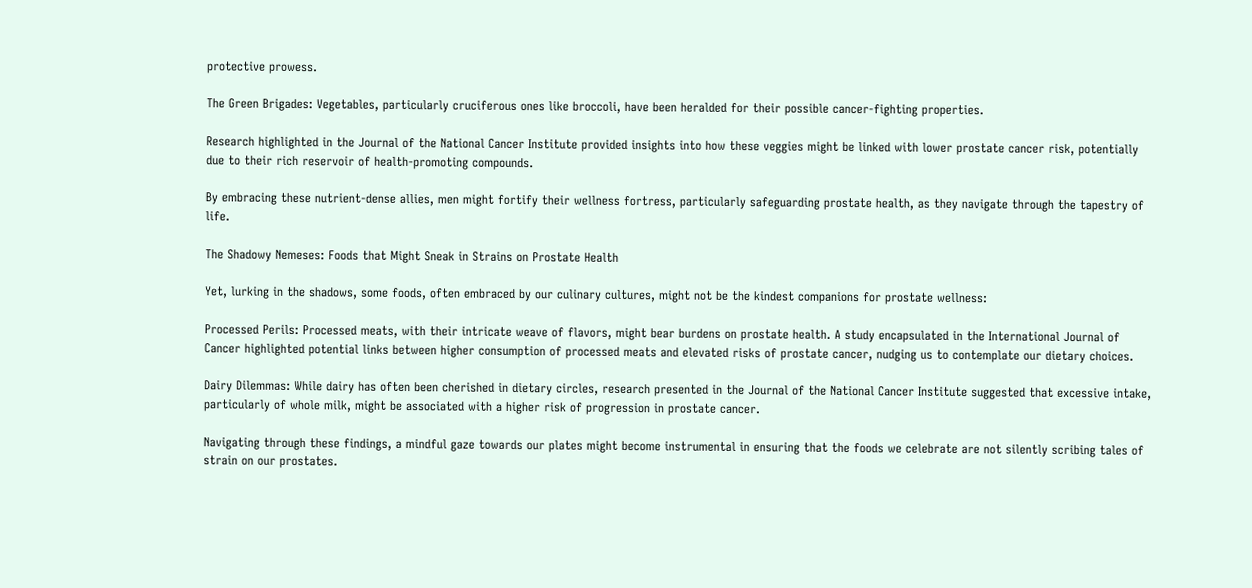protective prowess.

The Green Brigades: Vegetables, particularly cruciferous ones like broccoli, have been heralded for their possible cancer-fighting properties.

Research highlighted in the Journal of the National Cancer Institute provided insights into how these veggies might be linked with lower prostate cancer risk, potentially due to their rich reservoir of health-promoting compounds.

By embracing these nutrient-dense allies, men might fortify their wellness fortress, particularly safeguarding prostate health, as they navigate through the tapestry of life.

The Shadowy Nemeses: Foods that Might Sneak in Strains on Prostate Health

Yet, lurking in the shadows, some foods, often embraced by our culinary cultures, might not be the kindest companions for prostate wellness:

Processed Perils: Processed meats, with their intricate weave of flavors, might bear burdens on prostate health. A study encapsulated in the International Journal of Cancer highlighted potential links between higher consumption of processed meats and elevated risks of prostate cancer, nudging us to contemplate our dietary choices.

Dairy Dilemmas: While dairy has often been cherished in dietary circles, research presented in the Journal of the National Cancer Institute suggested that excessive intake, particularly of whole milk, might be associated with a higher risk of progression in prostate cancer.

Navigating through these findings, a mindful gaze towards our plates might become instrumental in ensuring that the foods we celebrate are not silently scribing tales of strain on our prostates.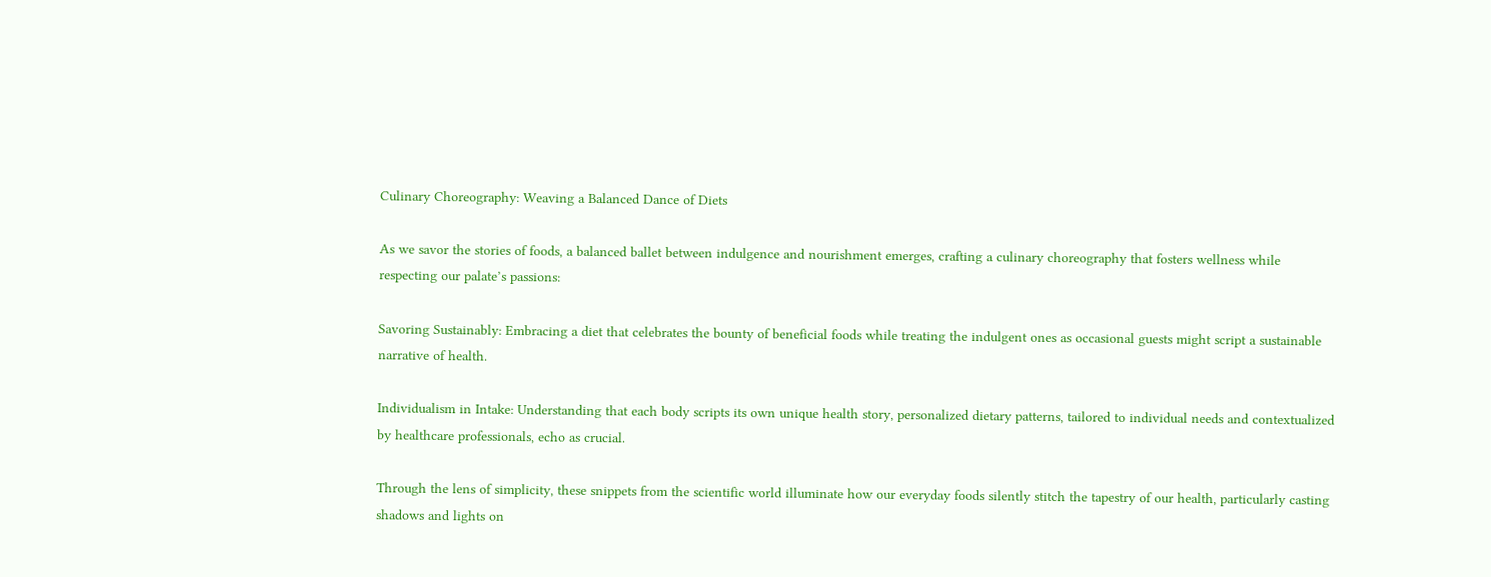Culinary Choreography: Weaving a Balanced Dance of Diets

As we savor the stories of foods, a balanced ballet between indulgence and nourishment emerges, crafting a culinary choreography that fosters wellness while respecting our palate’s passions:

Savoring Sustainably: Embracing a diet that celebrates the bounty of beneficial foods while treating the indulgent ones as occasional guests might script a sustainable narrative of health.

Individualism in Intake: Understanding that each body scripts its own unique health story, personalized dietary patterns, tailored to individual needs and contextualized by healthcare professionals, echo as crucial.

Through the lens of simplicity, these snippets from the scientific world illuminate how our everyday foods silently stitch the tapestry of our health, particularly casting shadows and lights on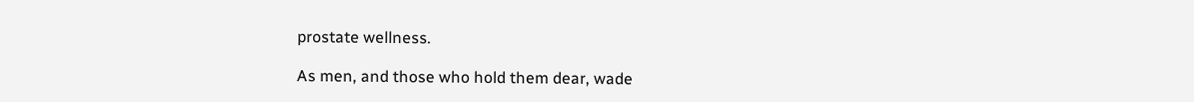prostate wellness.

As men, and those who hold them dear, wade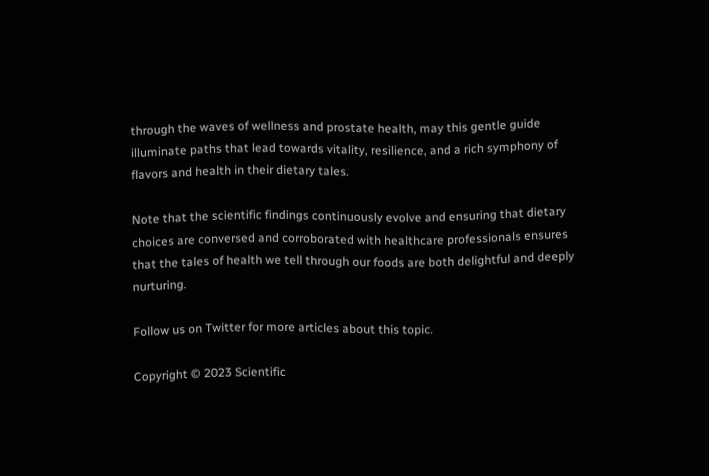through the waves of wellness and prostate health, may this gentle guide illuminate paths that lead towards vitality, resilience, and a rich symphony of flavors and health in their dietary tales.

Note that the scientific findings continuously evolve and ensuring that dietary choices are conversed and corroborated with healthcare professionals ensures that the tales of health we tell through our foods are both delightful and deeply nurturing.

Follow us on Twitter for more articles about this topic.

Copyright © 2023 Scientific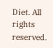Diet. All rights reserved.